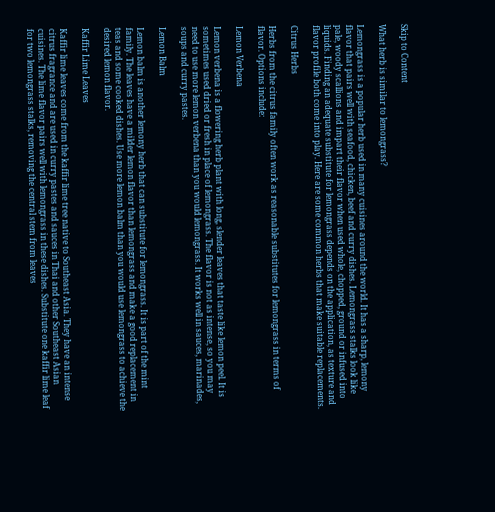Skip to Content

What herb is similar to lemongrass?

Lemongrass is a popular herb used in many cuisines around the world. It has a sharp, lemony flavor that pairs well with seafood, chicken, beef and curry dishes. Lemongrass stalks look like pale, woody scallions and impart their flavor when used whole, chopped, ground or infused into liquids. Finding an adequate substitute for lemongrass depends on the application, as texture and flavor profile both come into play. Here are some common herbs that make suitable replacements.

Citrus Herbs

Herbs from the citrus family often work as reasonable substitutes for lemongrass in terms of flavor. Options include:

Lemon Verbena

Lemon verbena is a flowering herb plant with long, slender leaves that taste like lemon peel. It is sometimes used dried or fresh in place of lemongrass. The flavor is not as intense, so you may need to use more lemon verbena than you would lemongrass. It works well in sauces, marinades, soups and curry pastes.

Lemon Balm

Lemon balm is another lemony herb that can substitute for lemongrass. It is part of the mint family. The leaves have a milder lemon flavor than lemongrass and make a good replacement in teas and some cooked dishes. Use more lemon balm than you would use lemongrass to achieve the desired lemon flavor.

Kaffir Lime Leaves

Kaffir lime leaves come from the kaffir lime tree native to Southeast Asia. They have an intense citrus fragrance and are used in curry pastes and sauces in Thai and other Southeast Asian cuisines. The lime flavor pairs well with lemongrass in these dishes. Substitute one kaffir lime leaf for two lemongrass stalks, removing the central stem from leaves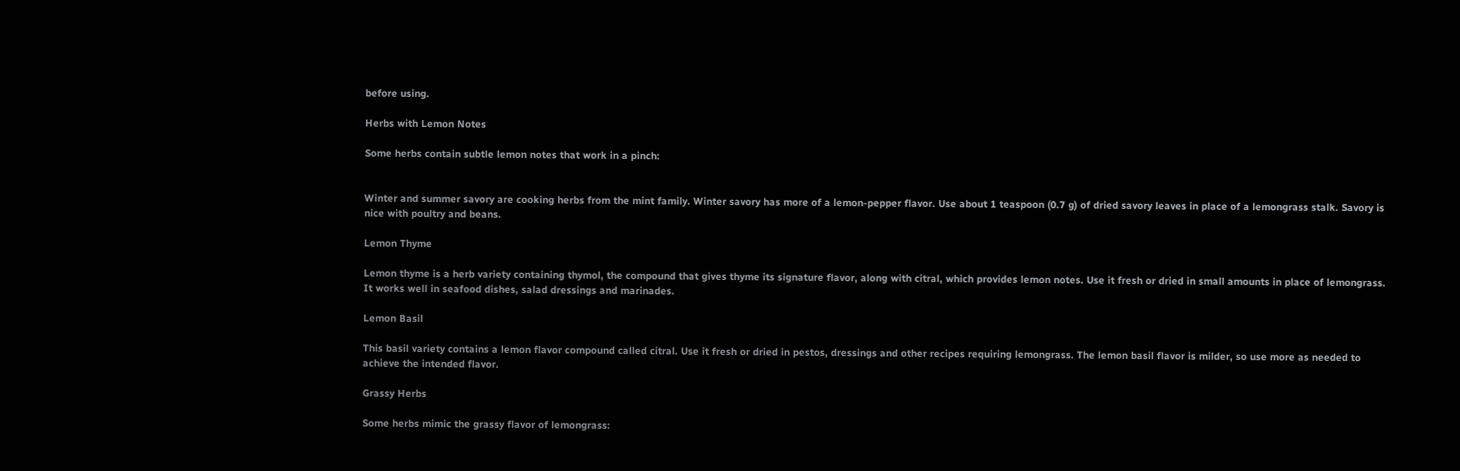before using.

Herbs with Lemon Notes

Some herbs contain subtle lemon notes that work in a pinch:


Winter and summer savory are cooking herbs from the mint family. Winter savory has more of a lemon-pepper flavor. Use about 1 teaspoon (0.7 g) of dried savory leaves in place of a lemongrass stalk. Savory is nice with poultry and beans.

Lemon Thyme

Lemon thyme is a herb variety containing thymol, the compound that gives thyme its signature flavor, along with citral, which provides lemon notes. Use it fresh or dried in small amounts in place of lemongrass. It works well in seafood dishes, salad dressings and marinades.

Lemon Basil

This basil variety contains a lemon flavor compound called citral. Use it fresh or dried in pestos, dressings and other recipes requiring lemongrass. The lemon basil flavor is milder, so use more as needed to achieve the intended flavor.

Grassy Herbs

Some herbs mimic the grassy flavor of lemongrass: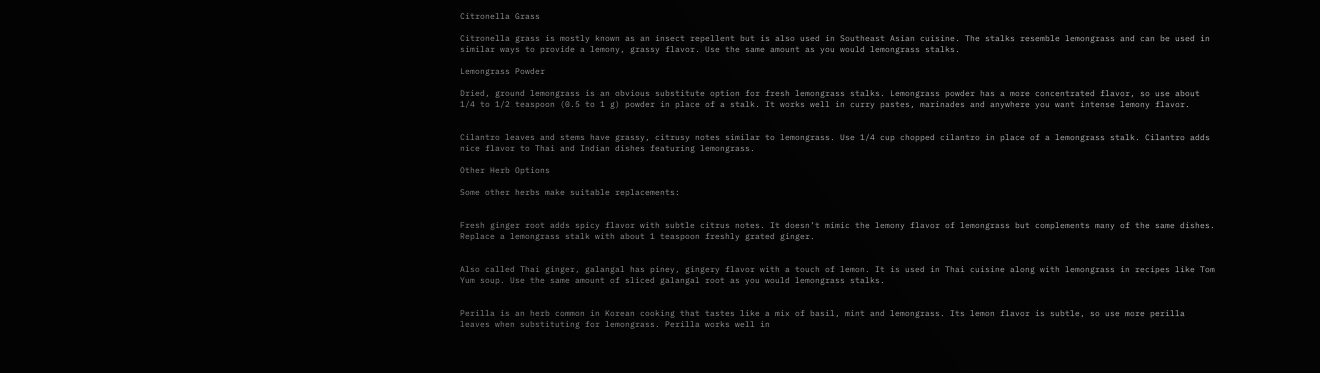Citronella Grass

Citronella grass is mostly known as an insect repellent but is also used in Southeast Asian cuisine. The stalks resemble lemongrass and can be used in similar ways to provide a lemony, grassy flavor. Use the same amount as you would lemongrass stalks.

Lemongrass Powder

Dried, ground lemongrass is an obvious substitute option for fresh lemongrass stalks. Lemongrass powder has a more concentrated flavor, so use about 1/4 to 1/2 teaspoon (0.5 to 1 g) powder in place of a stalk. It works well in curry pastes, marinades and anywhere you want intense lemony flavor.


Cilantro leaves and stems have grassy, citrusy notes similar to lemongrass. Use 1/4 cup chopped cilantro in place of a lemongrass stalk. Cilantro adds nice flavor to Thai and Indian dishes featuring lemongrass.

Other Herb Options

Some other herbs make suitable replacements:


Fresh ginger root adds spicy flavor with subtle citrus notes. It doesn’t mimic the lemony flavor of lemongrass but complements many of the same dishes. Replace a lemongrass stalk with about 1 teaspoon freshly grated ginger.


Also called Thai ginger, galangal has piney, gingery flavor with a touch of lemon. It is used in Thai cuisine along with lemongrass in recipes like Tom Yum soup. Use the same amount of sliced galangal root as you would lemongrass stalks.


Perilla is an herb common in Korean cooking that tastes like a mix of basil, mint and lemongrass. Its lemon flavor is subtle, so use more perilla leaves when substituting for lemongrass. Perilla works well in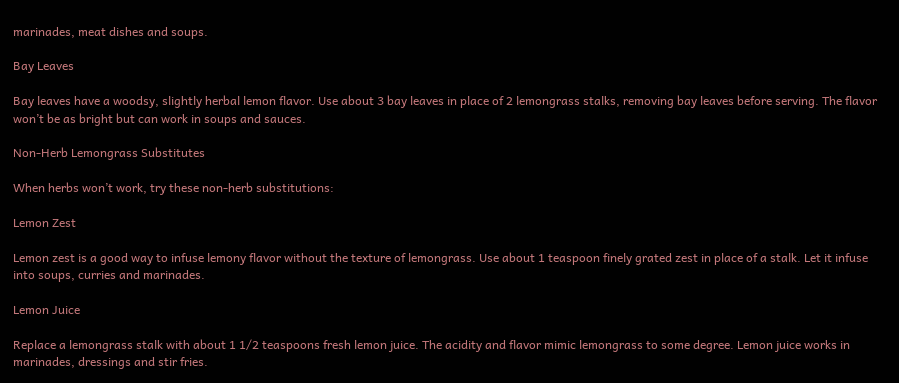marinades, meat dishes and soups.

Bay Leaves

Bay leaves have a woodsy, slightly herbal lemon flavor. Use about 3 bay leaves in place of 2 lemongrass stalks, removing bay leaves before serving. The flavor won’t be as bright but can work in soups and sauces.

Non-Herb Lemongrass Substitutes

When herbs won’t work, try these non-herb substitutions:

Lemon Zest

Lemon zest is a good way to infuse lemony flavor without the texture of lemongrass. Use about 1 teaspoon finely grated zest in place of a stalk. Let it infuse into soups, curries and marinades.

Lemon Juice

Replace a lemongrass stalk with about 1 1/2 teaspoons fresh lemon juice. The acidity and flavor mimic lemongrass to some degree. Lemon juice works in marinades, dressings and stir fries.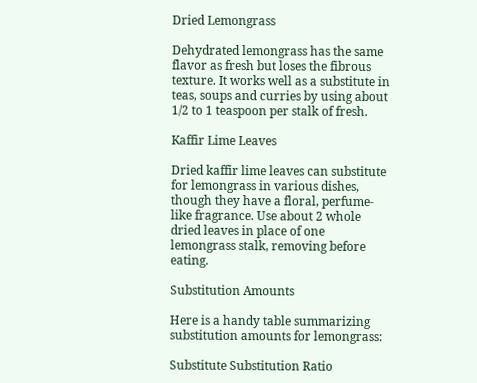Dried Lemongrass

Dehydrated lemongrass has the same flavor as fresh but loses the fibrous texture. It works well as a substitute in teas, soups and curries by using about 1/2 to 1 teaspoon per stalk of fresh.

Kaffir Lime Leaves

Dried kaffir lime leaves can substitute for lemongrass in various dishes, though they have a floral, perfume-like fragrance. Use about 2 whole dried leaves in place of one lemongrass stalk, removing before eating.

Substitution Amounts

Here is a handy table summarizing substitution amounts for lemongrass:

Substitute Substitution Ratio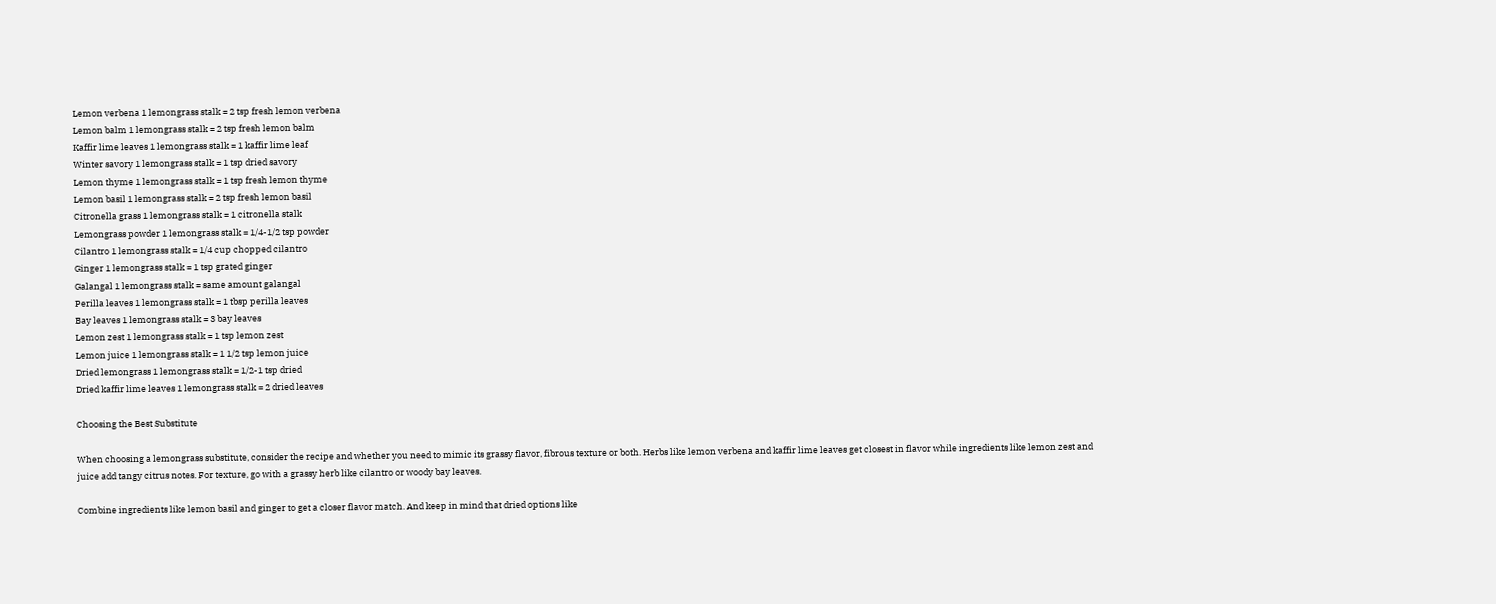Lemon verbena 1 lemongrass stalk = 2 tsp fresh lemon verbena
Lemon balm 1 lemongrass stalk = 2 tsp fresh lemon balm
Kaffir lime leaves 1 lemongrass stalk = 1 kaffir lime leaf
Winter savory 1 lemongrass stalk = 1 tsp dried savory
Lemon thyme 1 lemongrass stalk = 1 tsp fresh lemon thyme
Lemon basil 1 lemongrass stalk = 2 tsp fresh lemon basil
Citronella grass 1 lemongrass stalk = 1 citronella stalk
Lemongrass powder 1 lemongrass stalk = 1/4-1/2 tsp powder
Cilantro 1 lemongrass stalk = 1/4 cup chopped cilantro
Ginger 1 lemongrass stalk = 1 tsp grated ginger
Galangal 1 lemongrass stalk = same amount galangal
Perilla leaves 1 lemongrass stalk = 1 tbsp perilla leaves
Bay leaves 1 lemongrass stalk = 3 bay leaves
Lemon zest 1 lemongrass stalk = 1 tsp lemon zest
Lemon juice 1 lemongrass stalk = 1 1/2 tsp lemon juice
Dried lemongrass 1 lemongrass stalk = 1/2-1 tsp dried
Dried kaffir lime leaves 1 lemongrass stalk = 2 dried leaves

Choosing the Best Substitute

When choosing a lemongrass substitute, consider the recipe and whether you need to mimic its grassy flavor, fibrous texture or both. Herbs like lemon verbena and kaffir lime leaves get closest in flavor while ingredients like lemon zest and juice add tangy citrus notes. For texture, go with a grassy herb like cilantro or woody bay leaves.

Combine ingredients like lemon basil and ginger to get a closer flavor match. And keep in mind that dried options like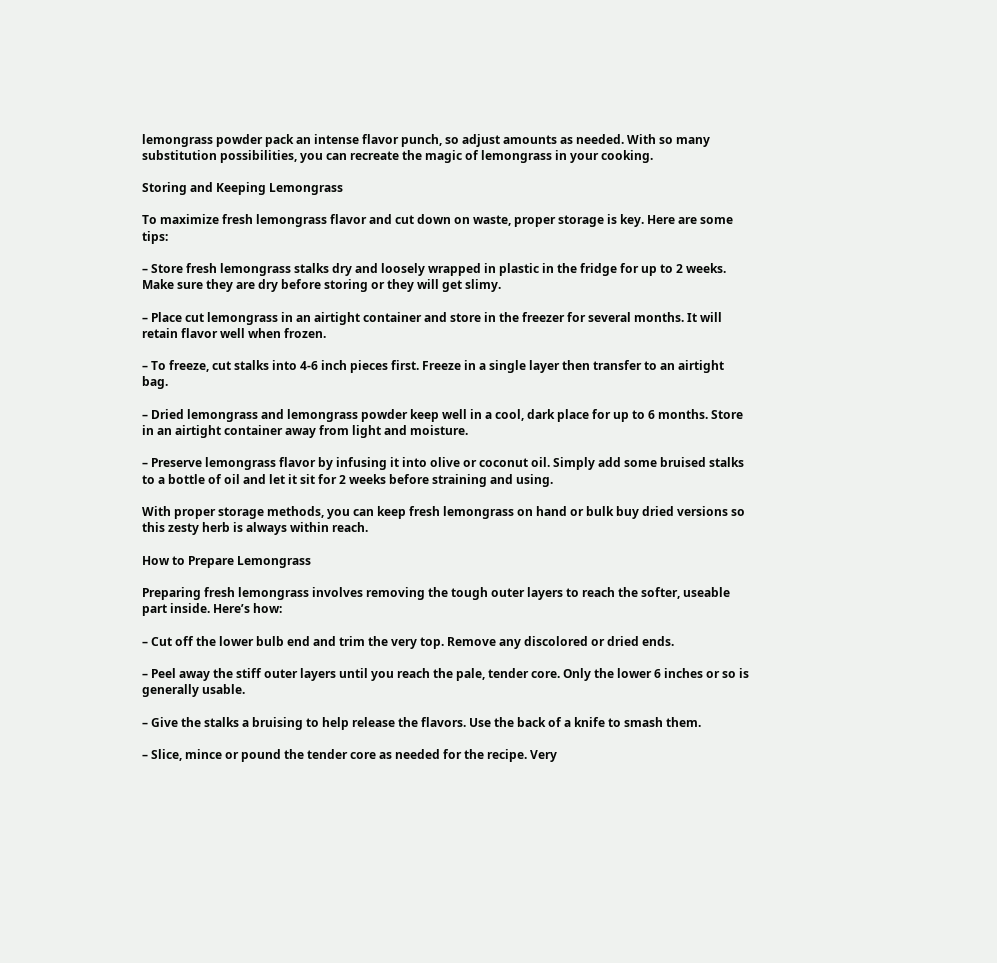lemongrass powder pack an intense flavor punch, so adjust amounts as needed. With so many substitution possibilities, you can recreate the magic of lemongrass in your cooking.

Storing and Keeping Lemongrass

To maximize fresh lemongrass flavor and cut down on waste, proper storage is key. Here are some tips:

– Store fresh lemongrass stalks dry and loosely wrapped in plastic in the fridge for up to 2 weeks. Make sure they are dry before storing or they will get slimy.

– Place cut lemongrass in an airtight container and store in the freezer for several months. It will retain flavor well when frozen.

– To freeze, cut stalks into 4-6 inch pieces first. Freeze in a single layer then transfer to an airtight bag.

– Dried lemongrass and lemongrass powder keep well in a cool, dark place for up to 6 months. Store in an airtight container away from light and moisture.

– Preserve lemongrass flavor by infusing it into olive or coconut oil. Simply add some bruised stalks to a bottle of oil and let it sit for 2 weeks before straining and using.

With proper storage methods, you can keep fresh lemongrass on hand or bulk buy dried versions so this zesty herb is always within reach.

How to Prepare Lemongrass

Preparing fresh lemongrass involves removing the tough outer layers to reach the softer, useable part inside. Here’s how:

– Cut off the lower bulb end and trim the very top. Remove any discolored or dried ends.

– Peel away the stiff outer layers until you reach the pale, tender core. Only the lower 6 inches or so is generally usable.

– Give the stalks a bruising to help release the flavors. Use the back of a knife to smash them.

– Slice, mince or pound the tender core as needed for the recipe. Very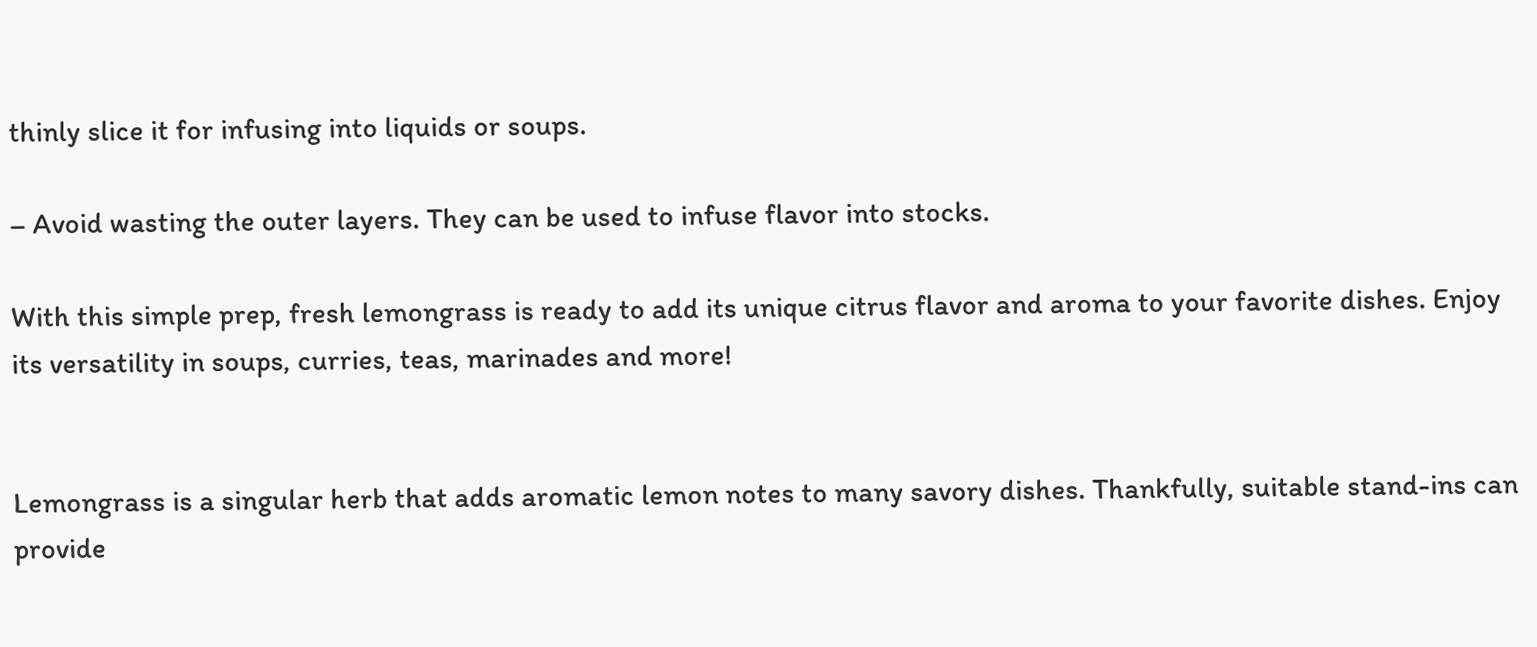thinly slice it for infusing into liquids or soups.

– Avoid wasting the outer layers. They can be used to infuse flavor into stocks.

With this simple prep, fresh lemongrass is ready to add its unique citrus flavor and aroma to your favorite dishes. Enjoy its versatility in soups, curries, teas, marinades and more!


Lemongrass is a singular herb that adds aromatic lemon notes to many savory dishes. Thankfully, suitable stand-ins can provide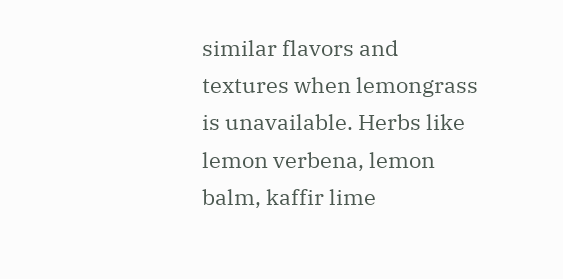similar flavors and textures when lemongrass is unavailable. Herbs like lemon verbena, lemon balm, kaffir lime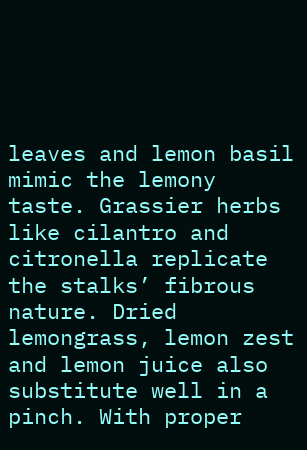leaves and lemon basil mimic the lemony taste. Grassier herbs like cilantro and citronella replicate the stalks’ fibrous nature. Dried lemongrass, lemon zest and lemon juice also substitute well in a pinch. With proper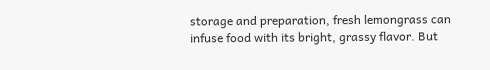storage and preparation, fresh lemongrass can infuse food with its bright, grassy flavor. But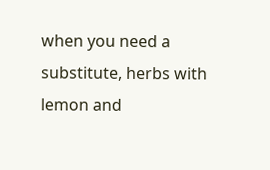when you need a substitute, herbs with lemon and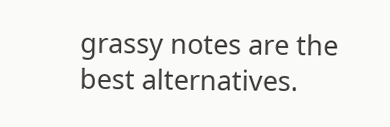grassy notes are the best alternatives.